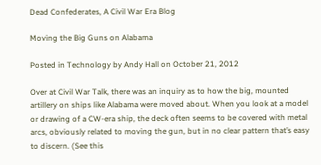Dead Confederates, A Civil War Era Blog

Moving the Big Guns on Alabama

Posted in Technology by Andy Hall on October 21, 2012

Over at Civil War Talk, there was an inquiry as to how the big, mounted artillery on ships like Alabama were moved about. When you look at a model or drawing of a CW-era ship, the deck often seems to be covered with metal arcs, obviously related to moving the gun, but in no clear pattern that’s easy to discern. (See this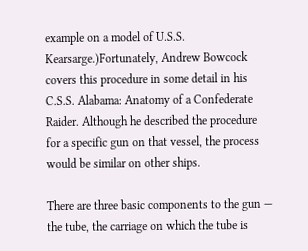example on a model of U.S.S. Kearsarge.)Fortunately, Andrew Bowcock covers this procedure in some detail in his C.S.S. Alabama: Anatomy of a Confederate Raider. Although he described the procedure for a specific gun on that vessel, the process would be similar on other ships.

There are three basic components to the gun — the tube, the carriage on which the tube is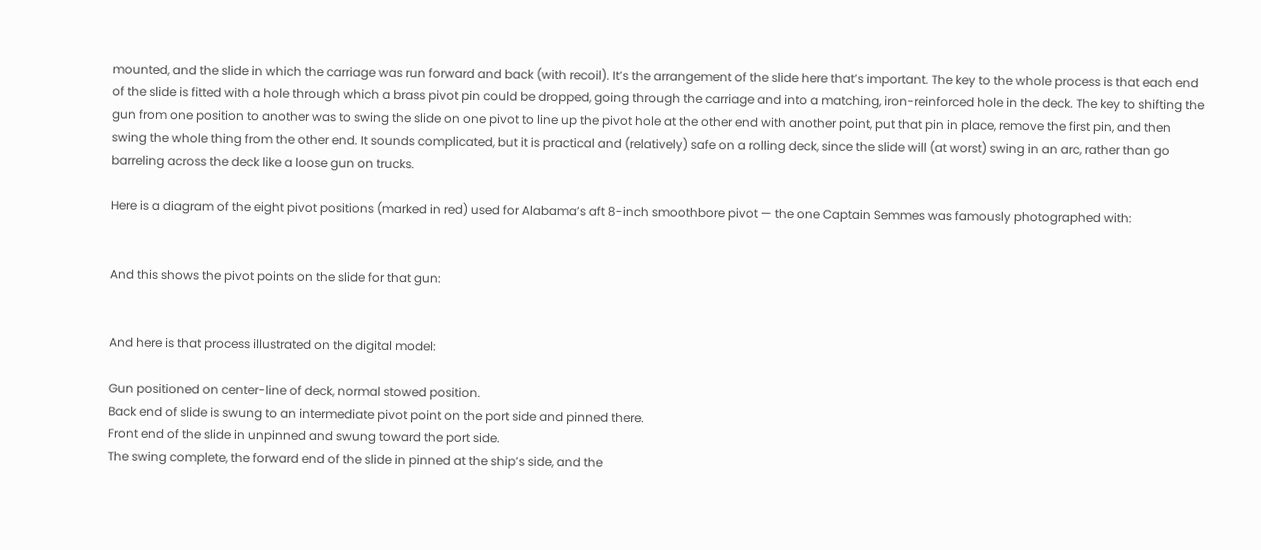mounted, and the slide in which the carriage was run forward and back (with recoil). It’s the arrangement of the slide here that’s important. The key to the whole process is that each end of the slide is fitted with a hole through which a brass pivot pin could be dropped, going through the carriage and into a matching, iron-reinforced hole in the deck. The key to shifting the gun from one position to another was to swing the slide on one pivot to line up the pivot hole at the other end with another point, put that pin in place, remove the first pin, and then swing the whole thing from the other end. It sounds complicated, but it is practical and (relatively) safe on a rolling deck, since the slide will (at worst) swing in an arc, rather than go barreling across the deck like a loose gun on trucks.

Here is a diagram of the eight pivot positions (marked in red) used for Alabama’s aft 8-inch smoothbore pivot — the one Captain Semmes was famously photographed with:


And this shows the pivot points on the slide for that gun:


And here is that process illustrated on the digital model:

Gun positioned on center-line of deck, normal stowed position.
Back end of slide is swung to an intermediate pivot point on the port side and pinned there.
Front end of the slide in unpinned and swung toward the port side.
The swing complete, the forward end of the slide in pinned at the ship’s side, and the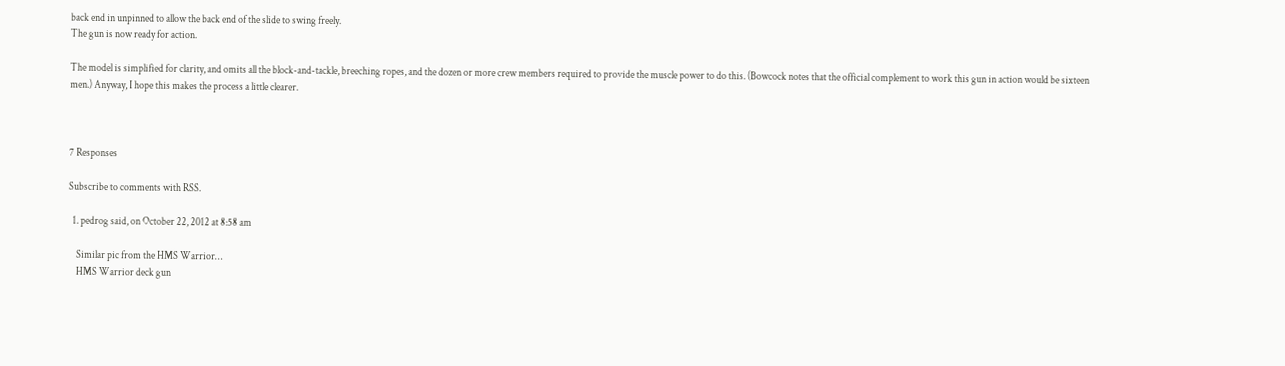back end in unpinned to allow the back end of the slide to swing freely.
The gun is now ready for action.

The model is simplified for clarity, and omits all the block-and-tackle, breeching ropes, and the dozen or more crew members required to provide the muscle power to do this. (Bowcock notes that the official complement to work this gun in action would be sixteen men.) Anyway, I hope this makes the process a little clearer.



7 Responses

Subscribe to comments with RSS.

  1. pedrog said, on October 22, 2012 at 8:58 am

    Similar pic from the HMS Warrior…
    HMS Warrior deck gun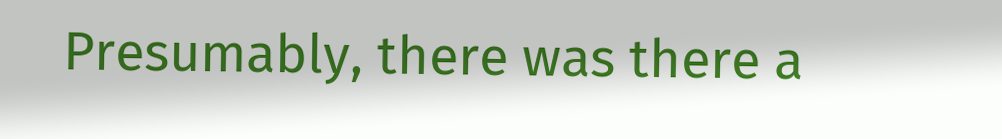Presumably, there was there a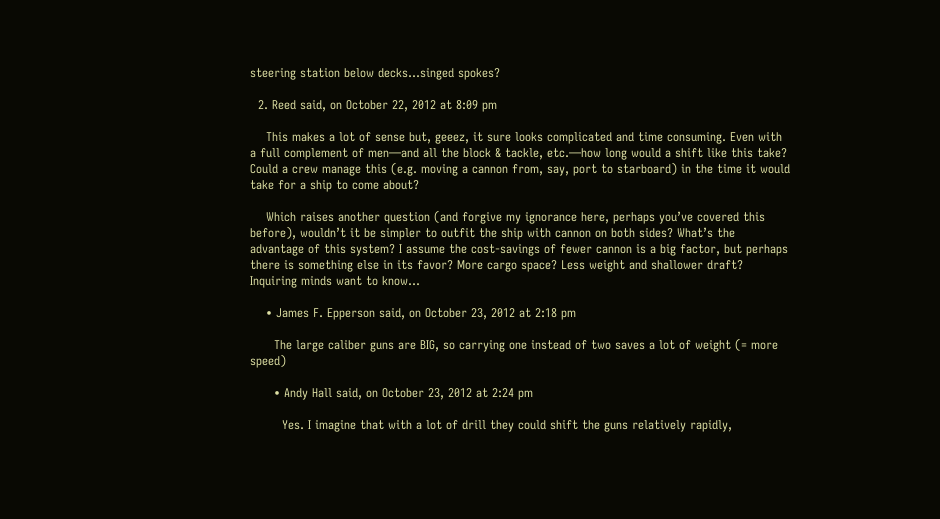steering station below decks…singed spokes?

  2. Reed said, on October 22, 2012 at 8:09 pm

    This makes a lot of sense but, geeez, it sure looks complicated and time consuming. Even with a full complement of men—and all the block & tackle, etc.—how long would a shift like this take? Could a crew manage this (e.g. moving a cannon from, say, port to starboard) in the time it would take for a ship to come about?

    Which raises another question (and forgive my ignorance here, perhaps you’ve covered this before), wouldn’t it be simpler to outfit the ship with cannon on both sides? What’s the advantage of this system? I assume the cost-savings of fewer cannon is a big factor, but perhaps there is something else in its favor? More cargo space? Less weight and shallower draft? Inquiring minds want to know…

    • James F. Epperson said, on October 23, 2012 at 2:18 pm

      The large caliber guns are BIG, so carrying one instead of two saves a lot of weight (= more speed)

      • Andy Hall said, on October 23, 2012 at 2:24 pm

        Yes. I imagine that with a lot of drill they could shift the guns relatively rapidly,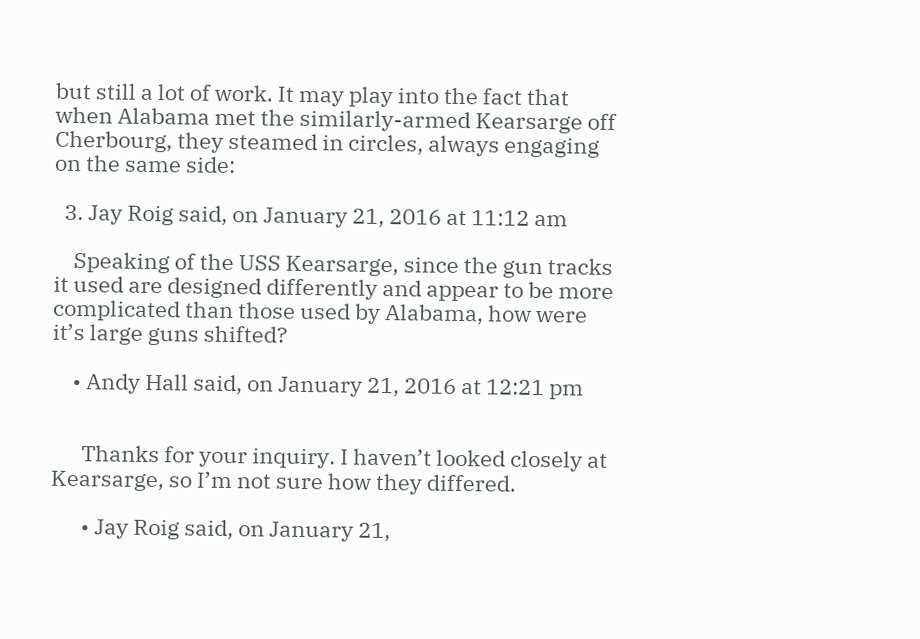but still a lot of work. It may play into the fact that when Alabama met the similarly-armed Kearsarge off Cherbourg, they steamed in circles, always engaging on the same side:

  3. Jay Roig said, on January 21, 2016 at 11:12 am

    Speaking of the USS Kearsarge, since the gun tracks it used are designed differently and appear to be more complicated than those used by Alabama, how were it’s large guns shifted?

    • Andy Hall said, on January 21, 2016 at 12:21 pm


      Thanks for your inquiry. I haven’t looked closely at Kearsarge, so I’m not sure how they differed.

      • Jay Roig said, on January 21,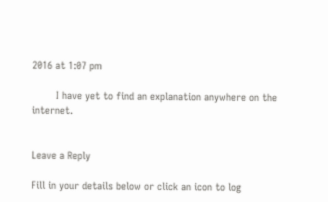2016 at 1:07 pm

        I have yet to find an explanation anywhere on the internet.


Leave a Reply

Fill in your details below or click an icon to log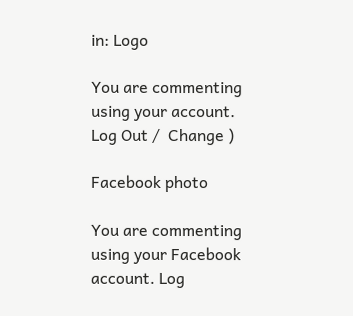in: Logo

You are commenting using your account. Log Out /  Change )

Facebook photo

You are commenting using your Facebook account. Log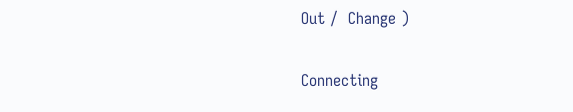Out /  Change )

Connecting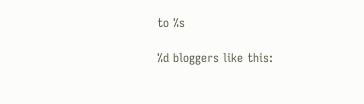to %s

%d bloggers like this: